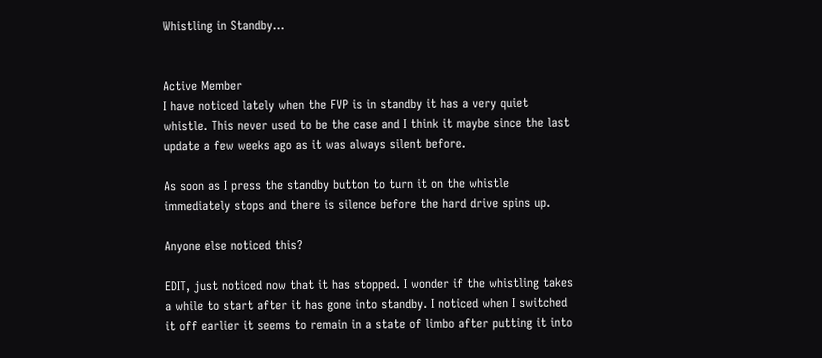Whistling in Standby...


Active Member
I have noticed lately when the FVP is in standby it has a very quiet whistle. This never used to be the case and I think it maybe since the last update a few weeks ago as it was always silent before.

As soon as I press the standby button to turn it on the whistle immediately stops and there is silence before the hard drive spins up.

Anyone else noticed this?

EDIT, just noticed now that it has stopped. I wonder if the whistling takes a while to start after it has gone into standby. I noticed when I switched it off earlier it seems to remain in a state of limbo after putting it into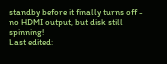standby before it finally turns off - no HDMI output, but disk still spinning!
Last edited: